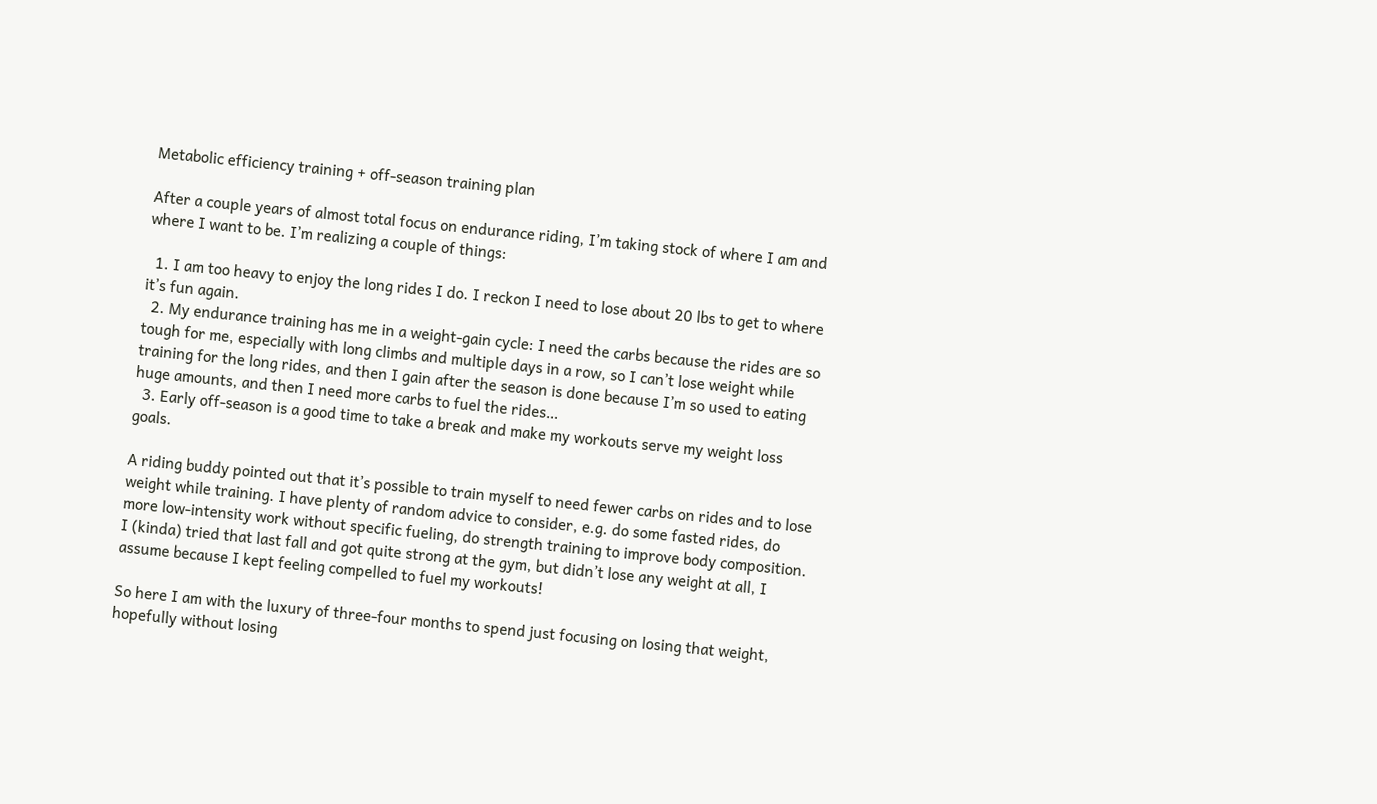Metabolic efficiency training + off-season training plan

After a couple years of almost total focus on endurance riding, I’m taking stock of where I am and where I want to be. I’m realizing a couple of things:

  1. I am too heavy to enjoy the long rides I do. I reckon I need to lose about 20 lbs to get to where it’s fun again.
  2. My endurance training has me in a weight-gain cycle: I need the carbs because the rides are so tough for me, especially with long climbs and multiple days in a row, so I can’t lose weight while training for the long rides, and then I gain after the season is done because I’m so used to eating huge amounts, and then I need more carbs to fuel the rides…
  3. Early off-season is a good time to take a break and make my workouts serve my weight loss goals.

A riding buddy pointed out that it’s possible to train myself to need fewer carbs on rides and to lose weight while training. I have plenty of random advice to consider, e.g. do some fasted rides, do more low-intensity work without specific fueling, do strength training to improve body composition. I (kinda) tried that last fall and got quite strong at the gym, but didn’t lose any weight at all, I assume because I kept feeling compelled to fuel my workouts!

So here I am with the luxury of three-four months to spend just focusing on losing that weight, hopefully without losing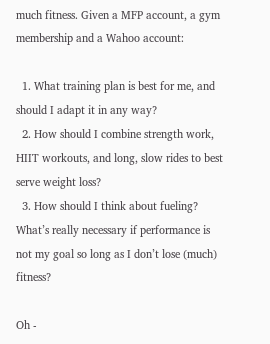much fitness. Given a MFP account, a gym membership and a Wahoo account:

  1. What training plan is best for me, and should I adapt it in any way?
  2. How should I combine strength work, HIIT workouts, and long, slow rides to best serve weight loss?
  3. How should I think about fueling? What’s really necessary if performance is not my goal so long as I don’t lose (much) fitness?

Oh -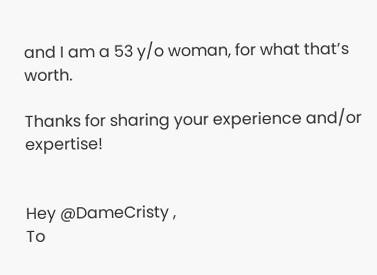and I am a 53 y/o woman, for what that’s worth.

Thanks for sharing your experience and/or expertise!


Hey @DameCristy ,
To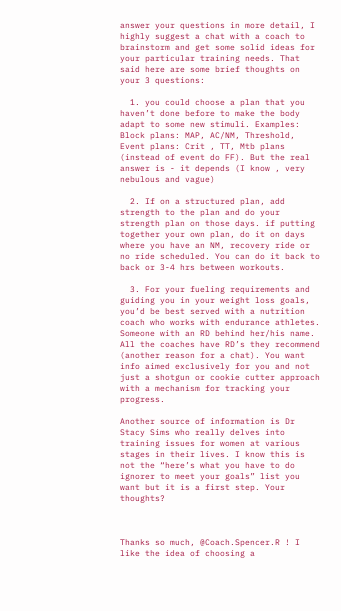answer your questions in more detail, I highly suggest a chat with a coach to brainstorm and get some solid ideas for your particular training needs. That said here are some brief thoughts on your 3 questions:

  1. you could choose a plan that you haven’t done before to make the body adapt to some new stimuli. Examples: Block plans: MAP, AC/NM, Threshold, Event plans: Crit , TT, Mtb plans (instead of event do FF). But the real answer is - it depends (I know , very nebulous and vague)

  2. If on a structured plan, add strength to the plan and do your strength plan on those days. if putting together your own plan, do it on days where you have an NM, recovery ride or no ride scheduled. You can do it back to back or 3-4 hrs between workouts.

  3. For your fueling requirements and guiding you in your weight loss goals, you’d be best served with a nutrition coach who works with endurance athletes. Someone with an RD behind her/his name. All the coaches have RD’s they recommend (another reason for a chat). You want info aimed exclusively for you and not just a shotgun or cookie cutter approach with a mechanism for tracking your progress.

Another source of information is Dr Stacy Sims who really delves into training issues for women at various stages in their lives. I know this is not the “here’s what you have to do ignorer to meet your goals” list you want but it is a first step. Your thoughts?



Thanks so much, @Coach.Spencer.R ! I like the idea of choosing a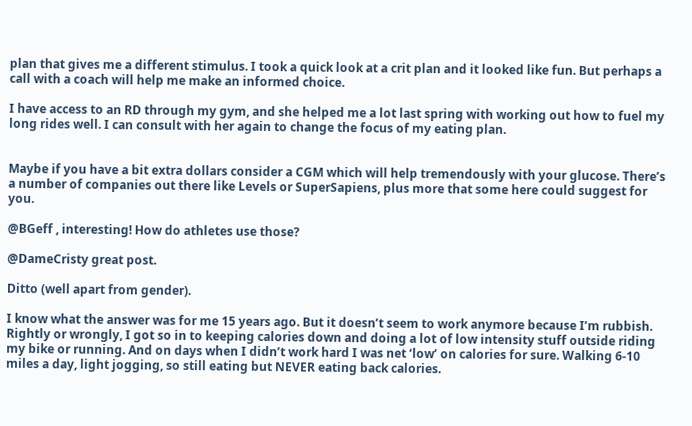plan that gives me a different stimulus. I took a quick look at a crit plan and it looked like fun. But perhaps a call with a coach will help me make an informed choice.

I have access to an RD through my gym, and she helped me a lot last spring with working out how to fuel my long rides well. I can consult with her again to change the focus of my eating plan.


Maybe if you have a bit extra dollars consider a CGM which will help tremendously with your glucose. There’s a number of companies out there like Levels or SuperSapiens, plus more that some here could suggest for you.

@BGeff , interesting! How do athletes use those?

@DameCristy great post.

Ditto (well apart from gender).

I know what the answer was for me 15 years ago. But it doesn’t seem to work anymore because I’m rubbish.
Rightly or wrongly, I got so in to keeping calories down and doing a lot of low intensity stuff outside riding my bike or running. And on days when I didn’t work hard I was net ‘low’ on calories for sure. Walking 6-10 miles a day, light jogging, so still eating but NEVER eating back calories.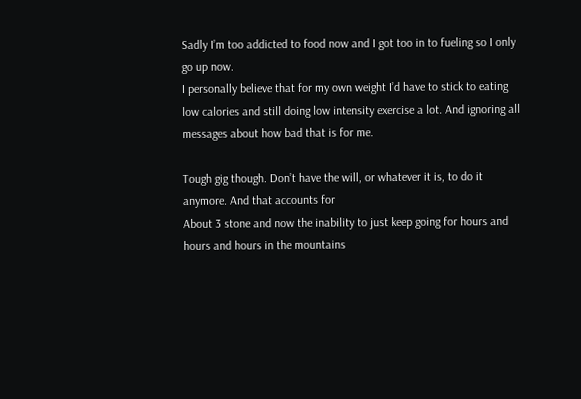Sadly I’m too addicted to food now and I got too in to fueling so I only go up now.
I personally believe that for my own weight I’d have to stick to eating low calories and still doing low intensity exercise a lot. And ignoring all messages about how bad that is for me.

Tough gig though. Don’t have the will, or whatever it is, to do it anymore. And that accounts for
About 3 stone and now the inability to just keep going for hours and hours and hours in the mountains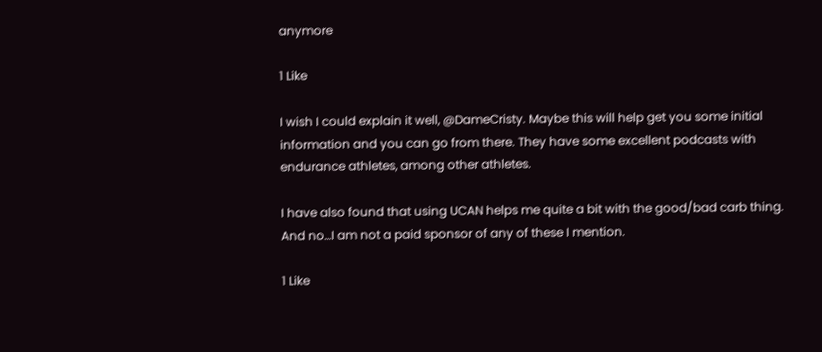anymore

1 Like

I wish I could explain it well, @DameCristy. Maybe this will help get you some initial information and you can go from there. They have some excellent podcasts with endurance athletes, among other athletes.

I have also found that using UCAN helps me quite a bit with the good/bad carb thing. And no…I am not a paid sponsor of any of these I mention.

1 Like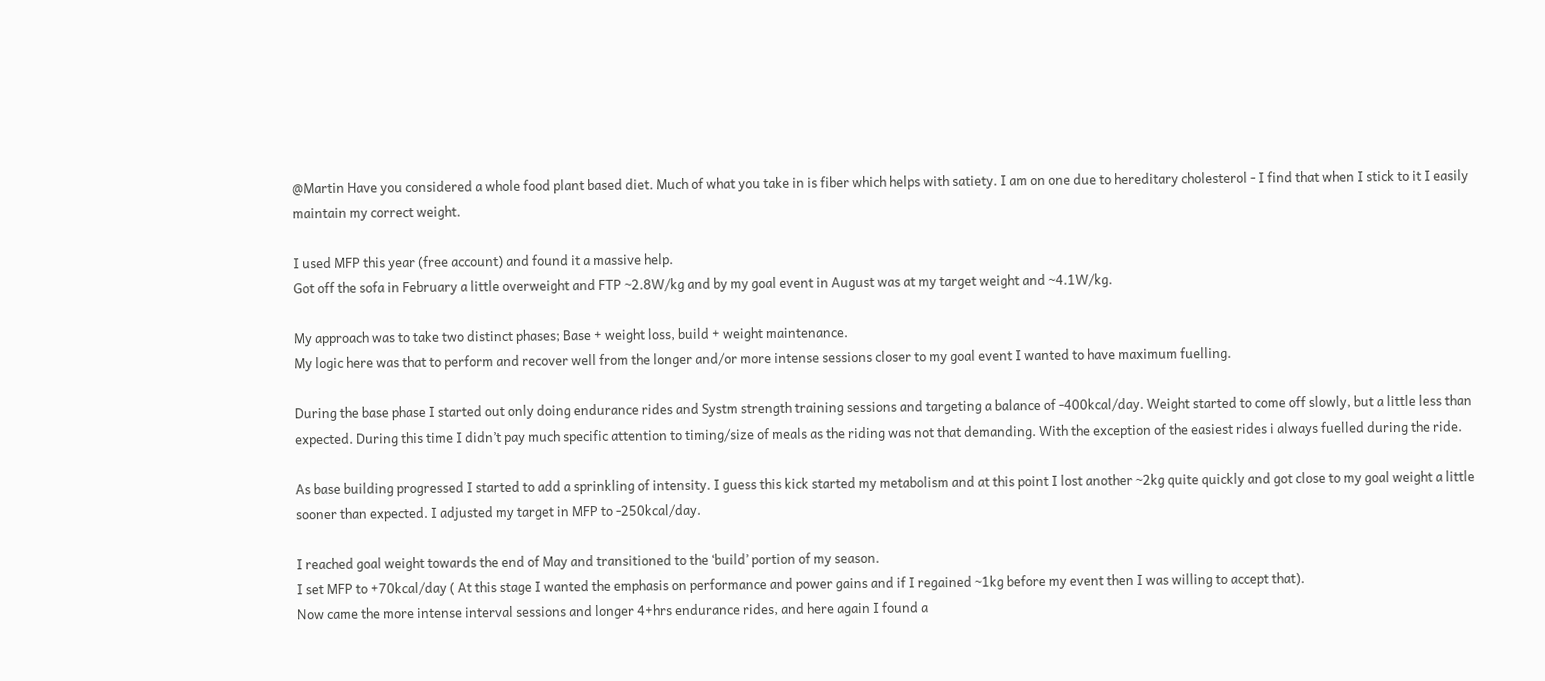@Martin Have you considered a whole food plant based diet. Much of what you take in is fiber which helps with satiety. I am on one due to hereditary cholesterol - I find that when I stick to it I easily maintain my correct weight.

I used MFP this year (free account) and found it a massive help.
Got off the sofa in February a little overweight and FTP ~2.8W/kg and by my goal event in August was at my target weight and ~4.1W/kg.

My approach was to take two distinct phases; Base + weight loss, build + weight maintenance.
My logic here was that to perform and recover well from the longer and/or more intense sessions closer to my goal event I wanted to have maximum fuelling.

During the base phase I started out only doing endurance rides and Systm strength training sessions and targeting a balance of -400kcal/day. Weight started to come off slowly, but a little less than expected. During this time I didn’t pay much specific attention to timing/size of meals as the riding was not that demanding. With the exception of the easiest rides i always fuelled during the ride.

As base building progressed I started to add a sprinkling of intensity. I guess this kick started my metabolism and at this point I lost another ~2kg quite quickly and got close to my goal weight a little sooner than expected. I adjusted my target in MFP to -250kcal/day.

I reached goal weight towards the end of May and transitioned to the ‘build’ portion of my season.
I set MFP to +70kcal/day ( At this stage I wanted the emphasis on performance and power gains and if I regained ~1kg before my event then I was willing to accept that).
Now came the more intense interval sessions and longer 4+hrs endurance rides, and here again I found a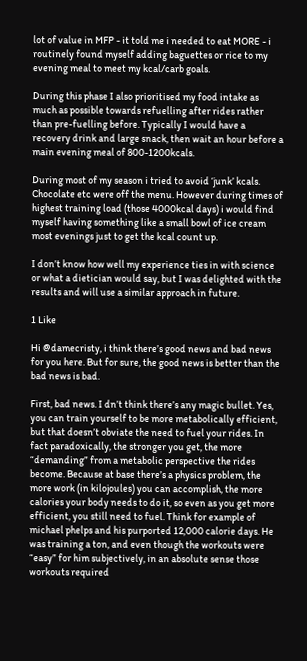lot of value in MFP - it told me i needed to eat MORE - i routinely found myself adding baguettes or rice to my evening meal to meet my kcal/carb goals.

During this phase I also prioritised my food intake as much as possible towards refuelling after rides rather than pre-fuelling before. Typically I would have a recovery drink and large snack, then wait an hour before a main evening meal of 800-1200kcals.

During most of my season i tried to avoid ‘junk’ kcals. Chocolate etc were off the menu. However during times of highest training load (those 4000kcal days) i would find myself having something like a small bowl of ice cream most evenings just to get the kcal count up.

I don’t know how well my experience ties in with science or what a dietician would say, but I was delighted with the results and will use a similar approach in future.

1 Like

Hi @damecristy, i think there’s good news and bad news for you here. But for sure, the good news is better than the bad news is bad.

First, bad news. I dn’t think there’s any magic bullet. Yes, you can train yourself to be more metabolically efficient, but that doesn’t obviate the need to fuel your rides. In fact paradoxically, the stronger you get, the more “demanding” from a metabolic perspective the rides become. Because at base there’s a physics problem, the more work (in kilojoules) you can accomplish, the more calories your body needs to do it, so even as you get more efficient, you still need to fuel. Think for example of michael phelps and his purported 12,000 calorie days. He was training a ton, and even though the workouts were “easy” for him subjectively, in an absolute sense those workouts required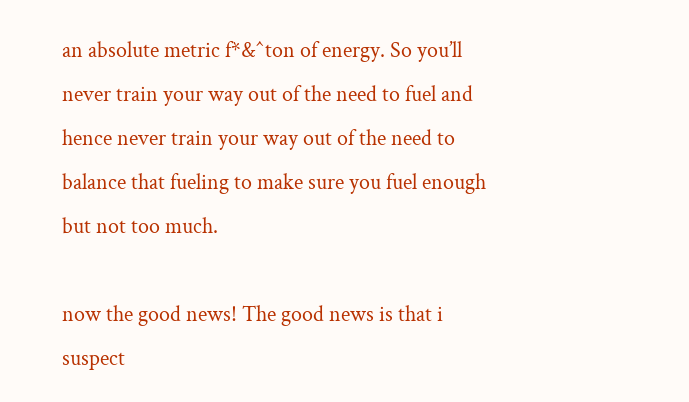an absolute metric f*&^ton of energy. So you’ll never train your way out of the need to fuel and hence never train your way out of the need to balance that fueling to make sure you fuel enough but not too much.

now the good news! The good news is that i suspect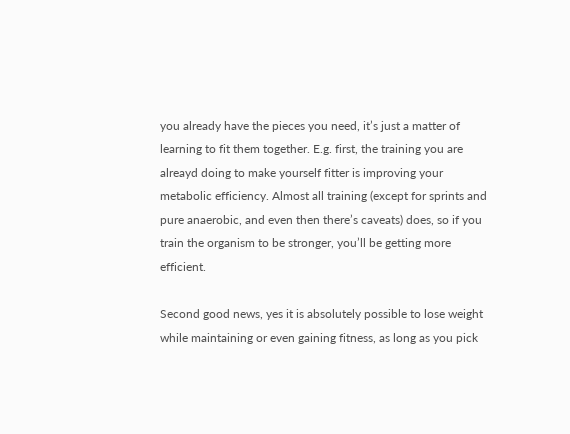you already have the pieces you need, it’s just a matter of learning to fit them together. E.g. first, the training you are alreayd doing to make yourself fitter is improving your metabolic efficiency. Almost all training (except for sprints and pure anaerobic, and even then there’s caveats) does, so if you train the organism to be stronger, you’ll be getting more efficient.

Second good news, yes it is absolutely possible to lose weight while maintaining or even gaining fitness, as long as you pick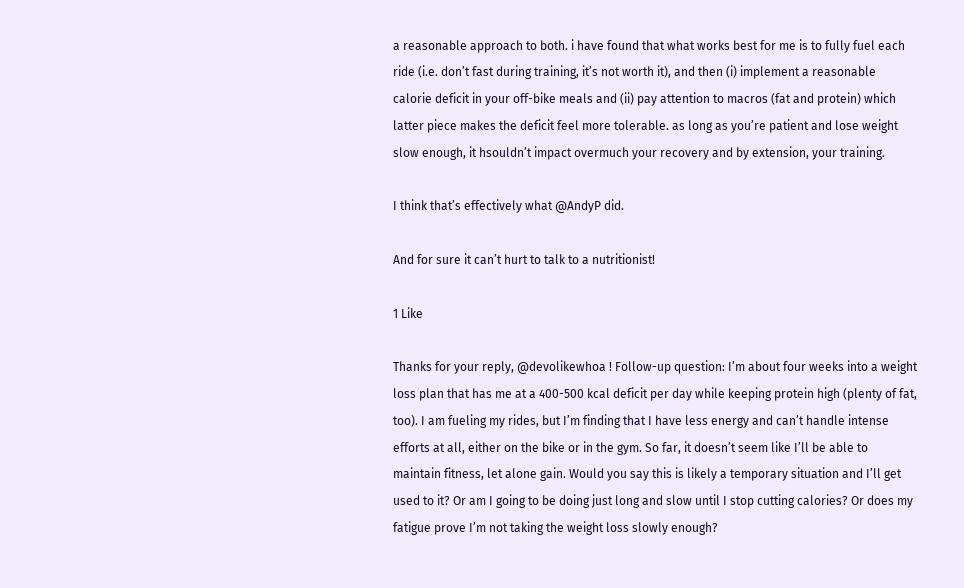a reasonable approach to both. i have found that what works best for me is to fully fuel each ride (i.e. don’t fast during training, it’s not worth it), and then (i) implement a reasonable calorie deficit in your off-bike meals and (ii) pay attention to macros (fat and protein) which latter piece makes the deficit feel more tolerable. as long as you’re patient and lose weight slow enough, it hsouldn’t impact overmuch your recovery and by extension, your training.

I think that’s effectively what @AndyP did.

And for sure it can’t hurt to talk to a nutritionist!

1 Like

Thanks for your reply, @devolikewhoa ! Follow-up question: I’m about four weeks into a weight loss plan that has me at a 400-500 kcal deficit per day while keeping protein high (plenty of fat, too). I am fueling my rides, but I’m finding that I have less energy and can’t handle intense efforts at all, either on the bike or in the gym. So far, it doesn’t seem like I’ll be able to maintain fitness, let alone gain. Would you say this is likely a temporary situation and I’ll get used to it? Or am I going to be doing just long and slow until I stop cutting calories? Or does my fatigue prove I’m not taking the weight loss slowly enough?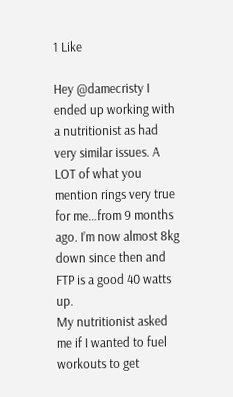1 Like

Hey @damecristy I ended up working with a nutritionist as had very similar issues. A LOT of what you mention rings very true for me…from 9 months ago. I’m now almost 8kg down since then and FTP is a good 40 watts up.
My nutritionist asked me if I wanted to fuel workouts to get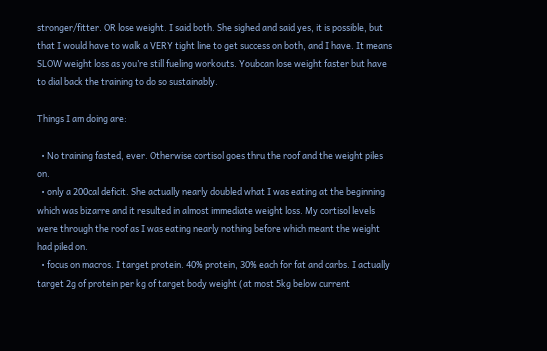stronger/fitter. OR lose weight. I said both. She sighed and said yes, it is possible, but that I would have to walk a VERY tight line to get success on both, and I have. It means SLOW weight loss as you’re still fueling workouts. Youbcan lose weight faster but have to dial back the training to do so sustainably.

Things I am doing are:

  • No training fasted, ever. Otherwise cortisol goes thru the roof and the weight piles on.
  • only a 200cal deficit. She actually nearly doubled what I was eating at the beginning which was bizarre and it resulted in almost immediate weight loss. My cortisol levels were through the roof as I was eating nearly nothing before which meant the weight had piled on.
  • focus on macros. I target protein. 40% protein, 30% each for fat and carbs. I actually target 2g of protein per kg of target body weight (at most 5kg below current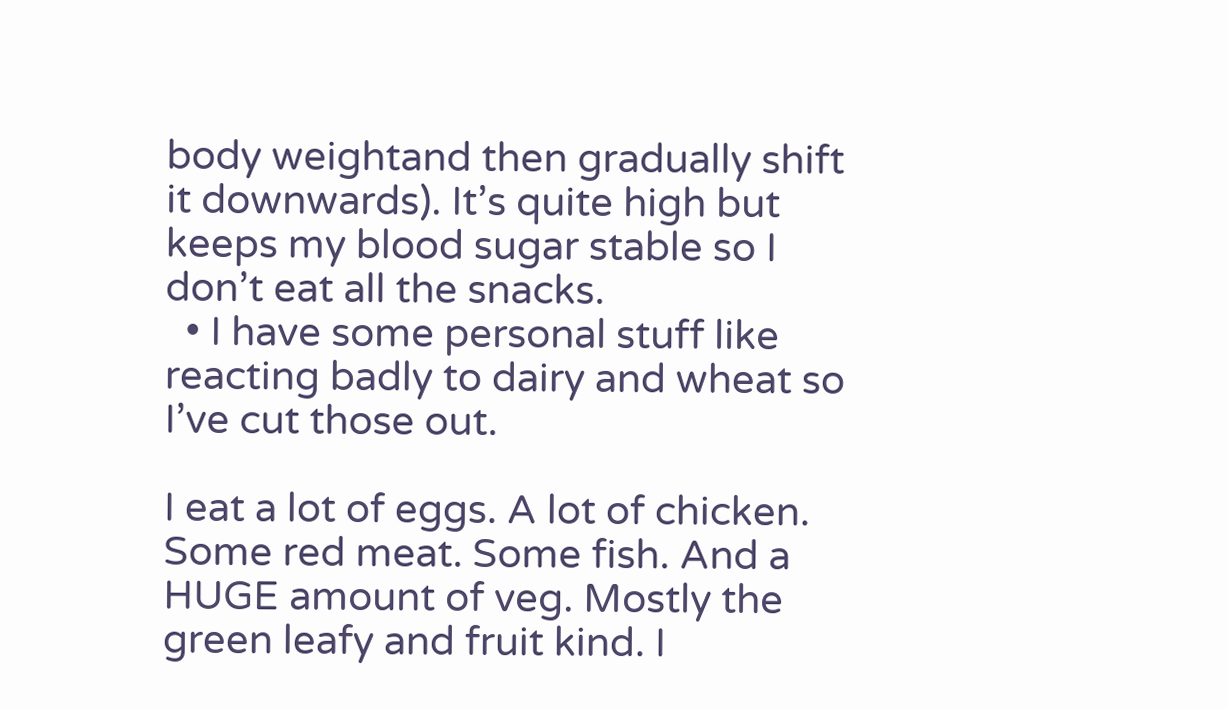body weightand then gradually shift it downwards). It’s quite high but keeps my blood sugar stable so I don’t eat all the snacks.
  • I have some personal stuff like reacting badly to dairy and wheat so I’ve cut those out.

I eat a lot of eggs. A lot of chicken. Some red meat. Some fish. And a HUGE amount of veg. Mostly the green leafy and fruit kind. I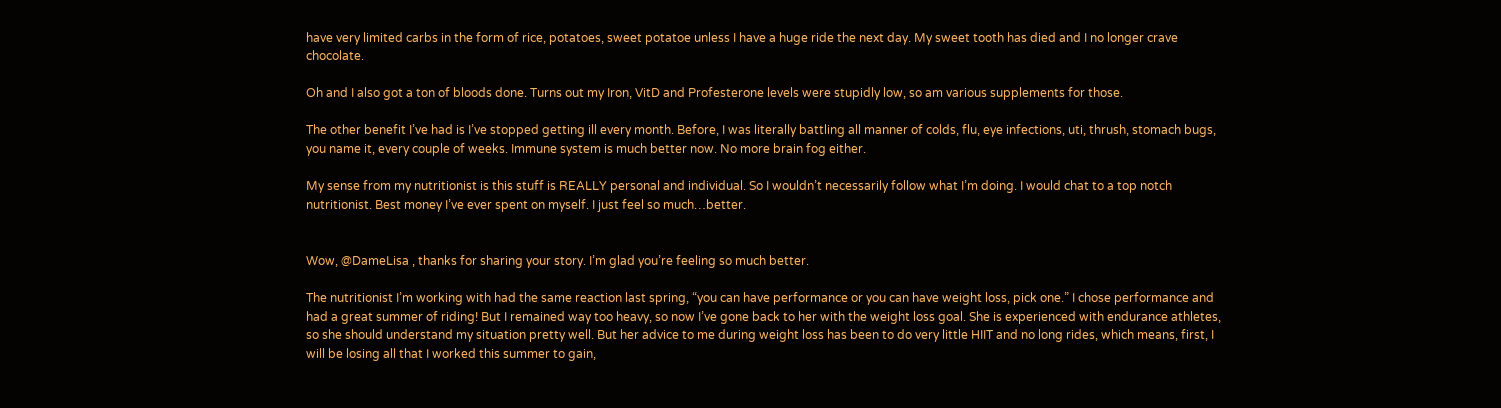have very limited carbs in the form of rice, potatoes, sweet potatoe unless I have a huge ride the next day. My sweet tooth has died and I no longer crave chocolate.

Oh and I also got a ton of bloods done. Turns out my Iron, VitD and Profesterone levels were stupidly low, so am various supplements for those.

The other benefit I’ve had is I’ve stopped getting ill every month. Before, I was literally battling all manner of colds, flu, eye infections, uti, thrush, stomach bugs, you name it, every couple of weeks. Immune system is much better now. No more brain fog either.

My sense from my nutritionist is this stuff is REALLY personal and individual. So I wouldn’t necessarily follow what I’m doing. I would chat to a top notch nutritionist. Best money I’ve ever spent on myself. I just feel so much…better.


Wow, @DameLisa , thanks for sharing your story. I’m glad you’re feeling so much better.

The nutritionist I’m working with had the same reaction last spring, “you can have performance or you can have weight loss, pick one.” I chose performance and had a great summer of riding! But I remained way too heavy, so now I’ve gone back to her with the weight loss goal. She is experienced with endurance athletes, so she should understand my situation pretty well. But her advice to me during weight loss has been to do very little HIIT and no long rides, which means, first, I will be losing all that I worked this summer to gain,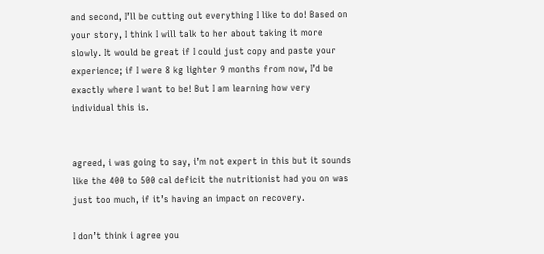and second, I’ll be cutting out everything I like to do! Based on your story, I think I will talk to her about taking it more slowly. It would be great if I could just copy and paste your experience; if I were 8 kg lighter 9 months from now, I’d be exactly where I want to be! But I am learning how very individual this is.


agreed, i was going to say, i’m not expert in this but it sounds like the 400 to 500 cal deficit the nutritionist had you on was just too much, if it’s having an impact on recovery.

I don’t think i agree you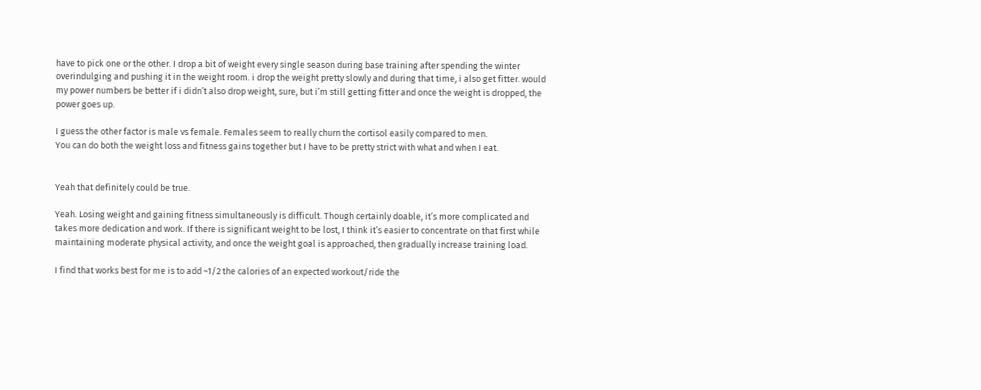have to pick one or the other. I drop a bit of weight every single season during base training after spending the winter overindulging and pushing it in the weight room. i drop the weight pretty slowly and during that time, i also get fitter. would my power numbers be better if i didn’t also drop weight, sure, but i’m still getting fitter and once the weight is dropped, the power goes up.

I guess the other factor is male vs female. Females seem to really churn the cortisol easily compared to men.
You can do both the weight loss and fitness gains together but I have to be pretty strict with what and when I eat.


Yeah that definitely could be true.

Yeah. Losing weight and gaining fitness simultaneously is difficult. Though certainly doable, it’s more complicated and takes more dedication and work. If there is significant weight to be lost, I think it’s easier to concentrate on that first while maintaining moderate physical activity, and once the weight goal is approached, then gradually increase training load.

I find that works best for me is to add ~1/2 the calories of an expected workout/ride the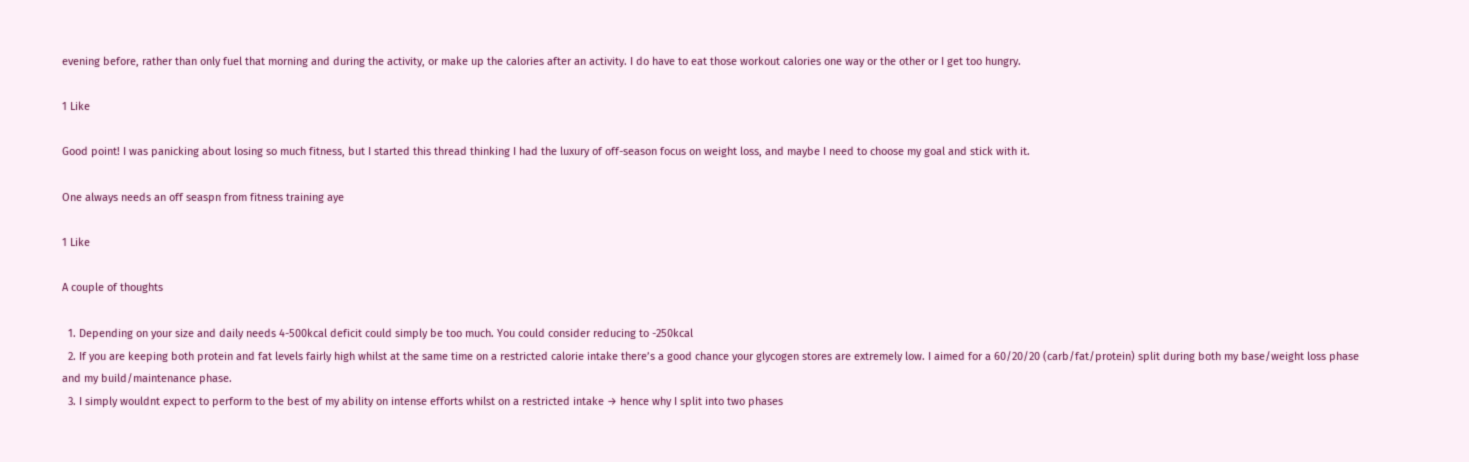evening before, rather than only fuel that morning and during the activity, or make up the calories after an activity. I do have to eat those workout calories one way or the other or I get too hungry.

1 Like

Good point! I was panicking about losing so much fitness, but I started this thread thinking I had the luxury of off-season focus on weight loss, and maybe I need to choose my goal and stick with it.

One always needs an off seaspn from fitness training aye

1 Like

A couple of thoughts

  1. Depending on your size and daily needs 4-500kcal deficit could simply be too much. You could consider reducing to -250kcal
  2. If you are keeping both protein and fat levels fairly high whilst at the same time on a restricted calorie intake there’s a good chance your glycogen stores are extremely low. I aimed for a 60/20/20 (carb/fat/protein) split during both my base/weight loss phase and my build/maintenance phase.
  3. I simply wouldnt expect to perform to the best of my ability on intense efforts whilst on a restricted intake → hence why I split into two phases